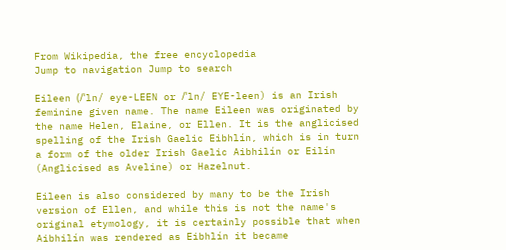From Wikipedia, the free encyclopedia
Jump to navigation Jump to search

Eileen (/ˈln/ eye-LEEN or /ˈln/ EYE-leen) is an Irish feminine given name. The name Eileen was originated by the name Helen, Elaine, or Ellen. It is the anglicised spelling of the Irish Gaelic Eibhlín, which is in turn a form of the older Irish Gaelic Aibhilín or Eilín (Anglicised as Aveline) or Hazelnut.

Eileen is also considered by many to be the Irish version of Ellen, and while this is not the name's original etymology, it is certainly possible that when Aibhilín was rendered as Eibhlín it became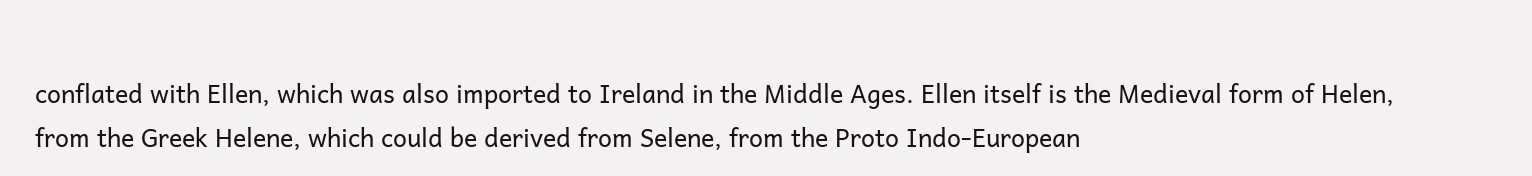conflated with Ellen, which was also imported to Ireland in the Middle Ages. Ellen itself is the Medieval form of Helen, from the Greek Helene, which could be derived from Selene, from the Proto Indo-European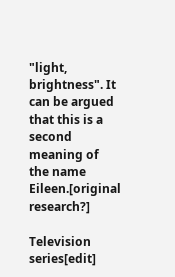"light, brightness". It can be argued that this is a second meaning of the name Eileen.[original research?]

Television series[edit]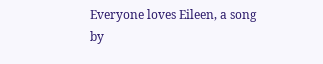Everyone loves Eileen, a song by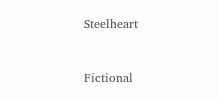Steelheart


Fictional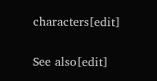characters[edit]

See also[edit]